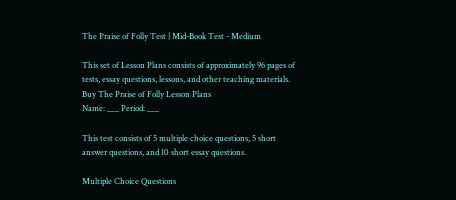The Praise of Folly Test | Mid-Book Test - Medium

This set of Lesson Plans consists of approximately 96 pages of tests, essay questions, lessons, and other teaching materials.
Buy The Praise of Folly Lesson Plans
Name: ___ Period: ___

This test consists of 5 multiple choice questions, 5 short answer questions, and 10 short essay questions.

Multiple Choice Questions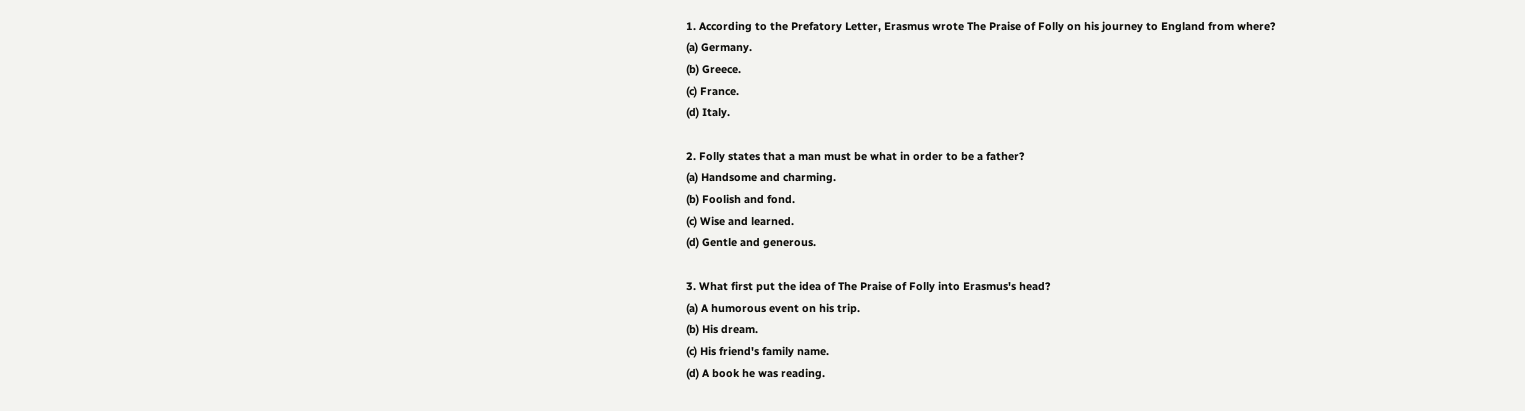1. According to the Prefatory Letter, Erasmus wrote The Praise of Folly on his journey to England from where?
(a) Germany.
(b) Greece.
(c) France.
(d) Italy.

2. Folly states that a man must be what in order to be a father?
(a) Handsome and charming.
(b) Foolish and fond.
(c) Wise and learned.
(d) Gentle and generous.

3. What first put the idea of The Praise of Folly into Erasmus's head?
(a) A humorous event on his trip.
(b) His dream.
(c) His friend's family name.
(d) A book he was reading.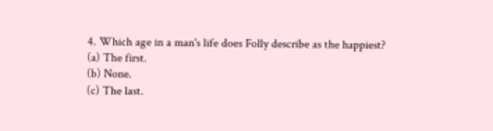4. Which age in a man's life does Folly describe as the happiest?
(a) The first.
(b) None.
(c) The last.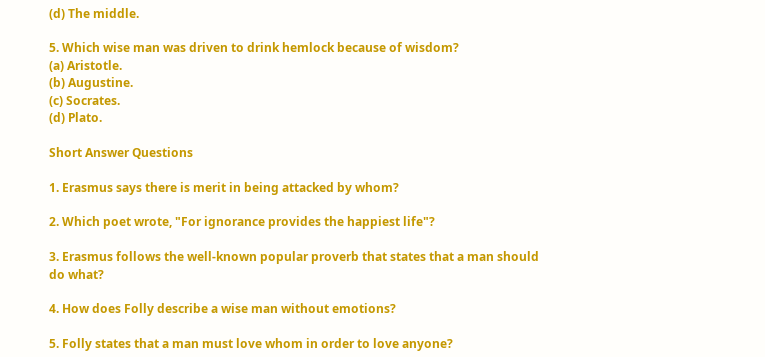(d) The middle.

5. Which wise man was driven to drink hemlock because of wisdom?
(a) Aristotle.
(b) Augustine.
(c) Socrates.
(d) Plato.

Short Answer Questions

1. Erasmus says there is merit in being attacked by whom?

2. Which poet wrote, "For ignorance provides the happiest life"?

3. Erasmus follows the well-known popular proverb that states that a man should do what?

4. How does Folly describe a wise man without emotions?

5. Folly states that a man must love whom in order to love anyone?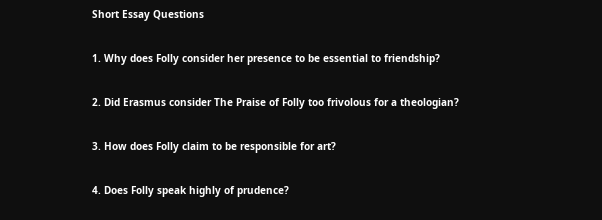Short Essay Questions

1. Why does Folly consider her presence to be essential to friendship?

2. Did Erasmus consider The Praise of Folly too frivolous for a theologian?

3. How does Folly claim to be responsible for art?

4. Does Folly speak highly of prudence?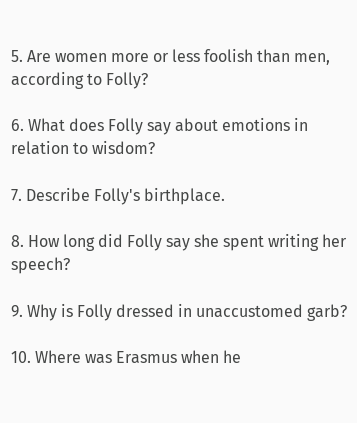5. Are women more or less foolish than men, according to Folly?

6. What does Folly say about emotions in relation to wisdom?

7. Describe Folly's birthplace.

8. How long did Folly say she spent writing her speech?

9. Why is Folly dressed in unaccustomed garb?

10. Where was Erasmus when he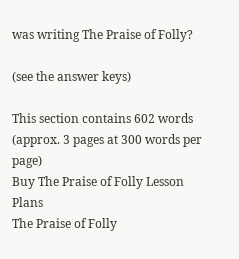was writing The Praise of Folly?

(see the answer keys)

This section contains 602 words
(approx. 3 pages at 300 words per page)
Buy The Praise of Folly Lesson Plans
The Praise of Folly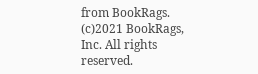from BookRags. (c)2021 BookRags, Inc. All rights reserved.